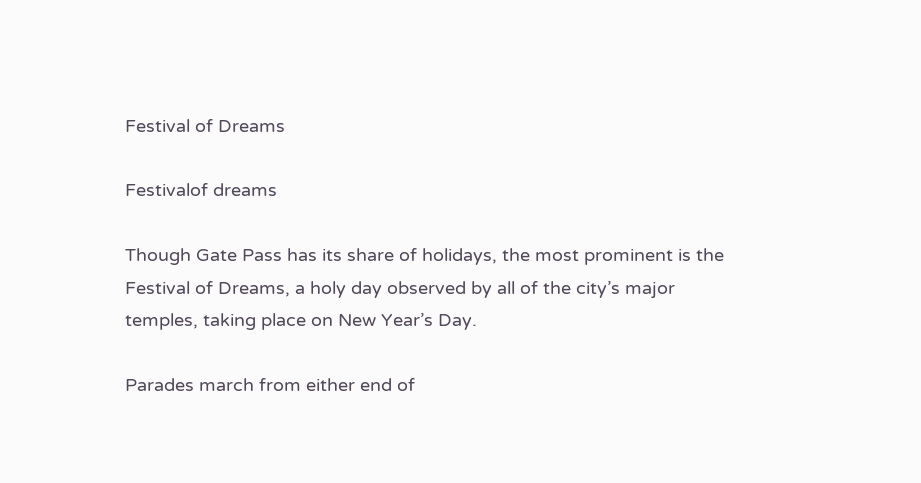Festival of Dreams

Festivalof dreams

Though Gate Pass has its share of holidays, the most prominent is the Festival of Dreams, a holy day observed by all of the city’s major temples, taking place on New Year’s Day.

Parades march from either end of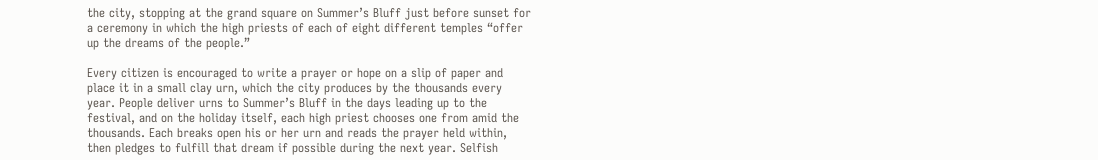the city, stopping at the grand square on Summer’s Bluff just before sunset for a ceremony in which the high priests of each of eight different temples “offer up the dreams of the people.”

Every citizen is encouraged to write a prayer or hope on a slip of paper and place it in a small clay urn, which the city produces by the thousands every year. People deliver urns to Summer’s Bluff in the days leading up to the festival, and on the holiday itself, each high priest chooses one from amid the thousands. Each breaks open his or her urn and reads the prayer held within, then pledges to fulfill that dream if possible during the next year. Selfish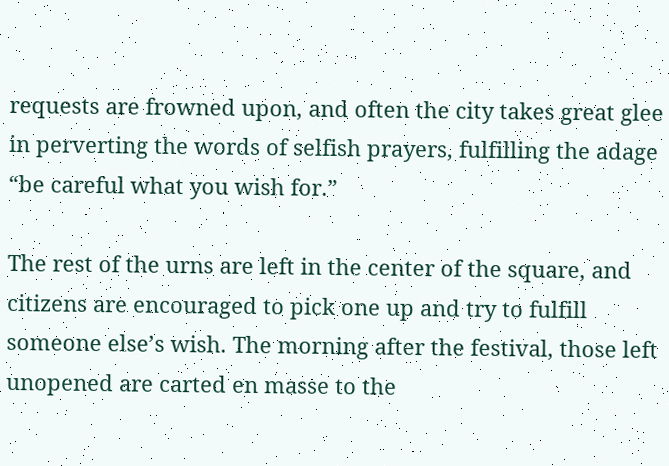requests are frowned upon, and often the city takes great glee in perverting the words of selfish prayers, fulfilling the adage “be careful what you wish for.”

The rest of the urns are left in the center of the square, and citizens are encouraged to pick one up and try to fulfill someone else’s wish. The morning after the festival, those left unopened are carted en masse to the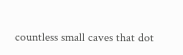countless small caves that dot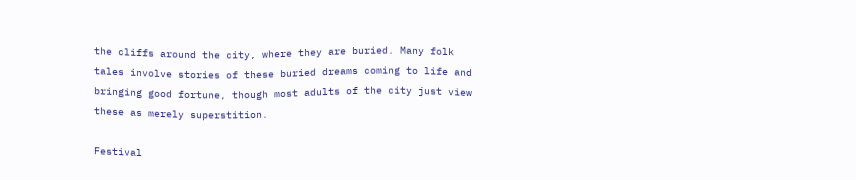the cliffs around the city, where they are buried. Many folk tales involve stories of these buried dreams coming to life and bringing good fortune, though most adults of the city just view these as merely superstition.

Festival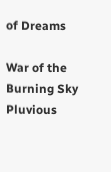of Dreams

War of the Burning Sky Pluvious